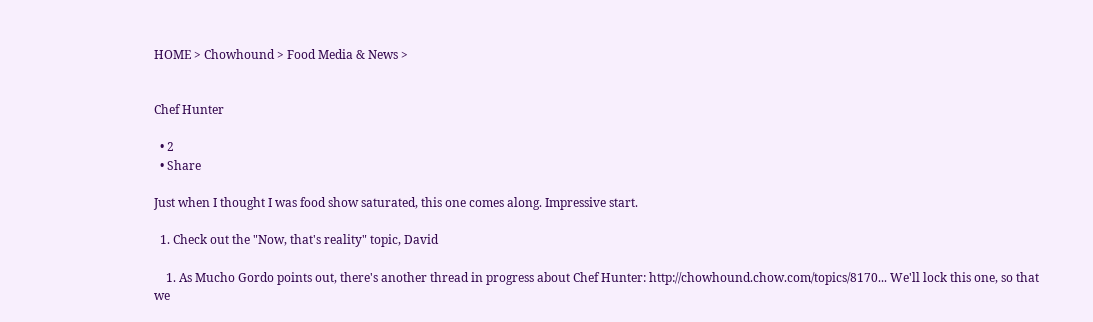HOME > Chowhound > Food Media & News >


Chef Hunter

  • 2
  • Share

Just when I thought I was food show saturated, this one comes along. Impressive start.

  1. Check out the "Now, that's reality" topic, David

    1. As Mucho Gordo points out, there's another thread in progress about Chef Hunter: http://chowhound.chow.com/topics/8170... We'll lock this one, so that we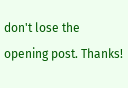don't lose the opening post. Thanks!